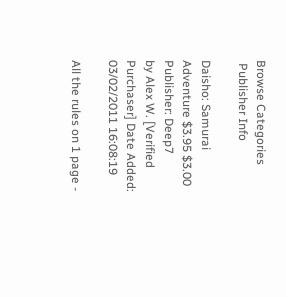Browse Categories
 Publisher Info

Daisho: Samurai Adventure $3.95 $3.00
Publisher: Deep7
by Alex W. [Verified Purchaser] Date Added: 03/02/2011 16:08:19

All the rules on 1 page -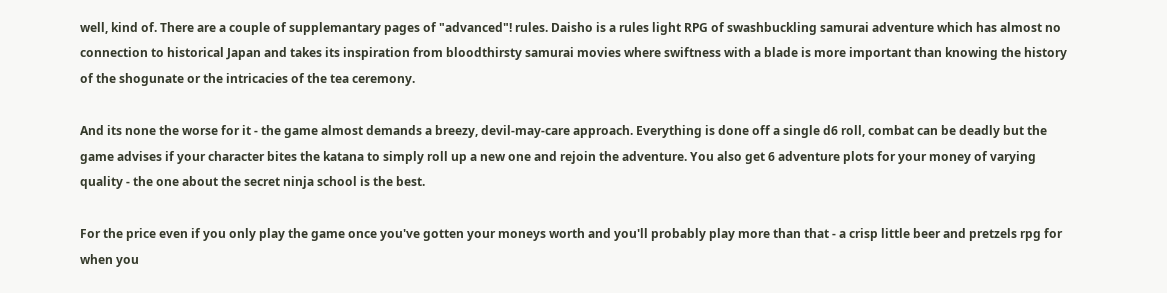well, kind of. There are a couple of supplemantary pages of "advanced"! rules. Daisho is a rules light RPG of swashbuckling samurai adventure which has almost no connection to historical Japan and takes its inspiration from bloodthirsty samurai movies where swiftness with a blade is more important than knowing the history of the shogunate or the intricacies of the tea ceremony.

And its none the worse for it - the game almost demands a breezy, devil-may-care approach. Everything is done off a single d6 roll, combat can be deadly but the game advises if your character bites the katana to simply roll up a new one and rejoin the adventure. You also get 6 adventure plots for your money of varying quality - the one about the secret ninja school is the best.

For the price even if you only play the game once you've gotten your moneys worth and you'll probably play more than that - a crisp little beer and pretzels rpg for when you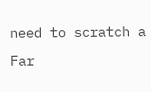need to scratch a Far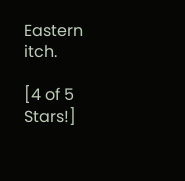Eastern itch.

[4 of 5 Stars!]